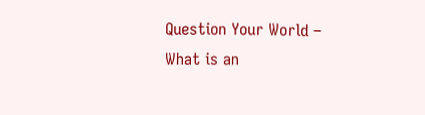Question Your World – What is an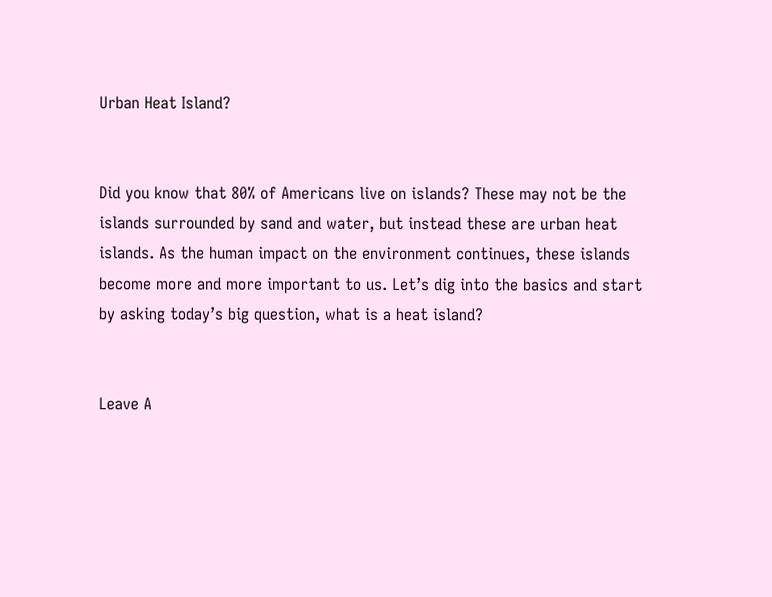Urban Heat Island?


Did you know that 80% of Americans live on islands? These may not be the islands surrounded by sand and water, but instead these are urban heat islands. As the human impact on the environment continues, these islands become more and more important to us. Let’s dig into the basics and start by asking today’s big question, what is a heat island?


Leave A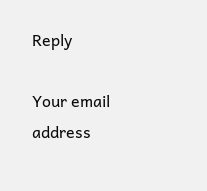Reply

Your email address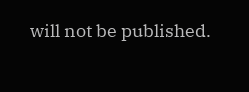will not be published.